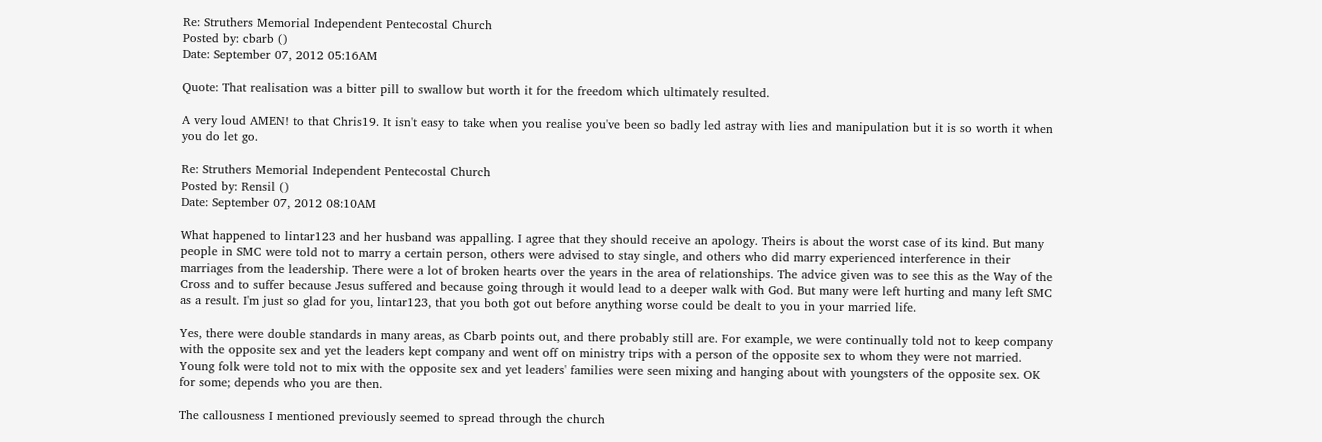Re: Struthers Memorial Independent Pentecostal Church
Posted by: cbarb ()
Date: September 07, 2012 05:16AM

Quote: That realisation was a bitter pill to swallow but worth it for the freedom which ultimately resulted.

A very loud AMEN! to that Chris19. It isn't easy to take when you realise you've been so badly led astray with lies and manipulation but it is so worth it when you do let go.

Re: Struthers Memorial Independent Pentecostal Church
Posted by: Rensil ()
Date: September 07, 2012 08:10AM

What happened to lintar123 and her husband was appalling. I agree that they should receive an apology. Theirs is about the worst case of its kind. But many people in SMC were told not to marry a certain person, others were advised to stay single, and others who did marry experienced interference in their marriages from the leadership. There were a lot of broken hearts over the years in the area of relationships. The advice given was to see this as the Way of the Cross and to suffer because Jesus suffered and because going through it would lead to a deeper walk with God. But many were left hurting and many left SMC as a result. I'm just so glad for you, lintar123, that you both got out before anything worse could be dealt to you in your married life.

Yes, there were double standards in many areas, as Cbarb points out, and there probably still are. For example, we were continually told not to keep company with the opposite sex and yet the leaders kept company and went off on ministry trips with a person of the opposite sex to whom they were not married. Young folk were told not to mix with the opposite sex and yet leaders' families were seen mixing and hanging about with youngsters of the opposite sex. OK for some; depends who you are then.

The callousness I mentioned previously seemed to spread through the church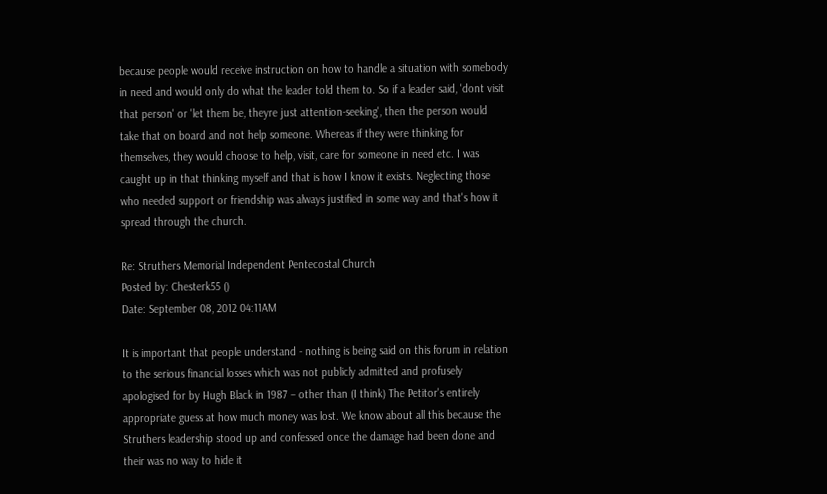because people would receive instruction on how to handle a situation with somebody in need and would only do what the leader told them to. So if a leader said, 'dont visit that person' or 'let them be, theyre just attention-seeking', then the person would take that on board and not help someone. Whereas if they were thinking for themselves, they would choose to help, visit, care for someone in need etc. I was caught up in that thinking myself and that is how I know it exists. Neglecting those who needed support or friendship was always justified in some way and that's how it spread through the church.

Re: Struthers Memorial Independent Pentecostal Church
Posted by: Chesterk55 ()
Date: September 08, 2012 04:11AM

It is important that people understand - nothing is being said on this forum in relation to the serious financial losses which was not publicly admitted and profusely apologised for by Hugh Black in 1987 – other than (I think) The Petitor's entirely appropriate guess at how much money was lost. We know about all this because the Struthers leadership stood up and confessed once the damage had been done and their was no way to hide it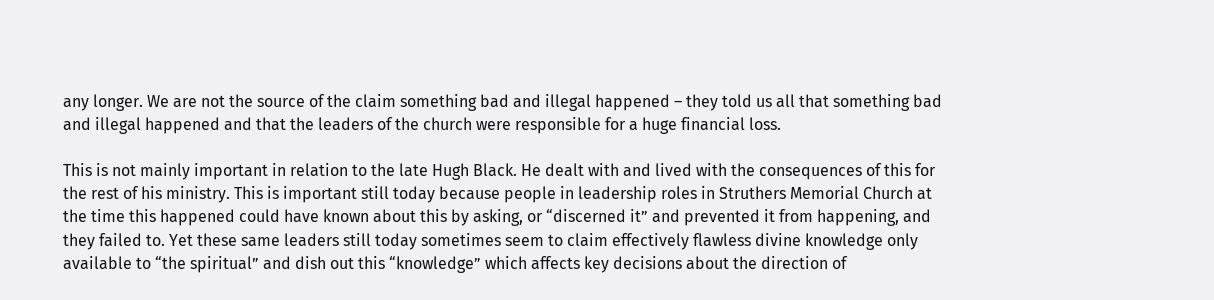any longer. We are not the source of the claim something bad and illegal happened – they told us all that something bad and illegal happened and that the leaders of the church were responsible for a huge financial loss.

This is not mainly important in relation to the late Hugh Black. He dealt with and lived with the consequences of this for the rest of his ministry. This is important still today because people in leadership roles in Struthers Memorial Church at the time this happened could have known about this by asking, or “discerned it” and prevented it from happening, and they failed to. Yet these same leaders still today sometimes seem to claim effectively flawless divine knowledge only available to “the spiritual” and dish out this “knowledge” which affects key decisions about the direction of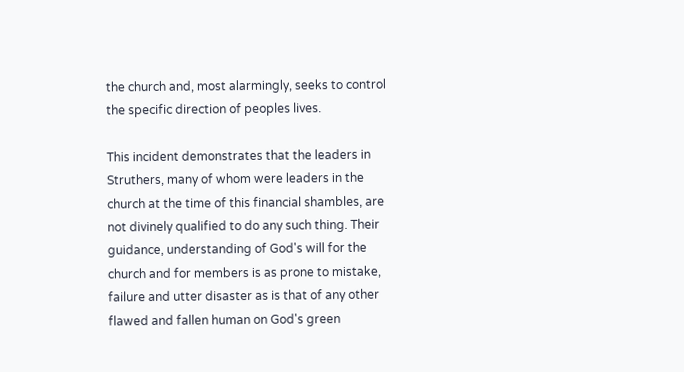the church and, most alarmingly, seeks to control the specific direction of peoples lives.

This incident demonstrates that the leaders in Struthers, many of whom were leaders in the church at the time of this financial shambles, are not divinely qualified to do any such thing. Their guidance, understanding of God's will for the church and for members is as prone to mistake, failure and utter disaster as is that of any other flawed and fallen human on God's green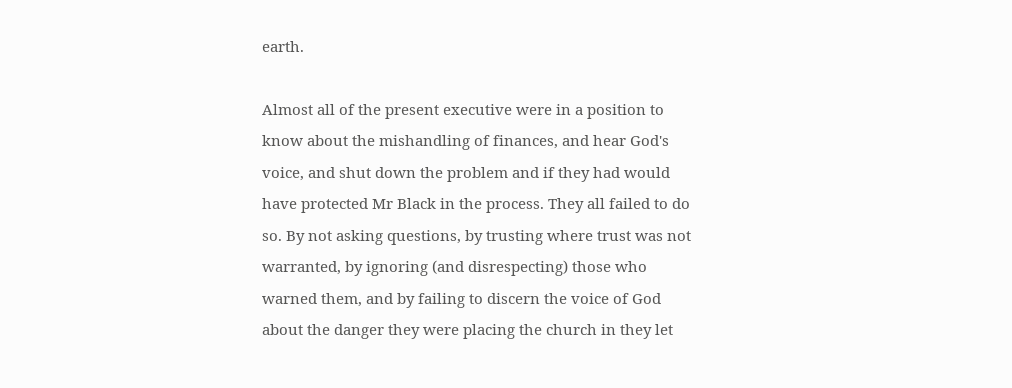earth.

Almost all of the present executive were in a position to know about the mishandling of finances, and hear God's voice, and shut down the problem and if they had would have protected Mr Black in the process. They all failed to do so. By not asking questions, by trusting where trust was not warranted, by ignoring (and disrespecting) those who warned them, and by failing to discern the voice of God about the danger they were placing the church in they let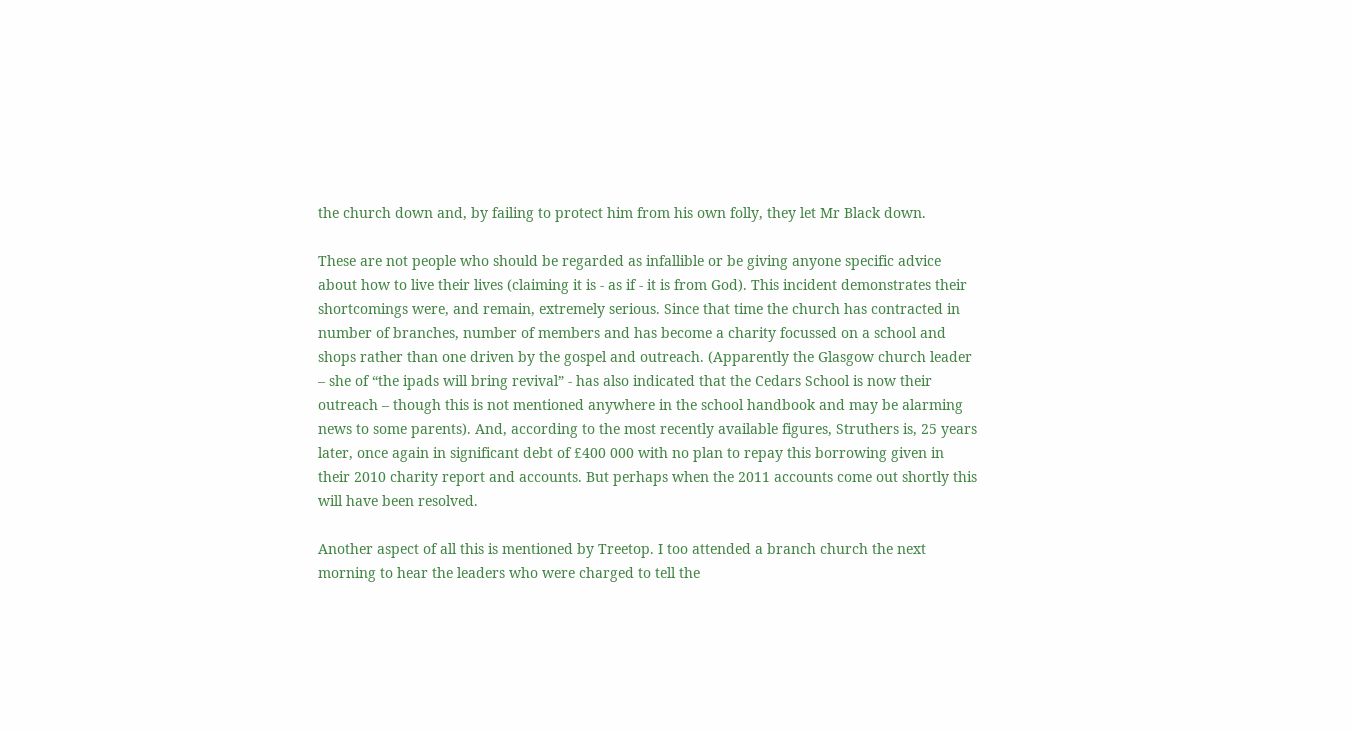the church down and, by failing to protect him from his own folly, they let Mr Black down.

These are not people who should be regarded as infallible or be giving anyone specific advice about how to live their lives (claiming it is - as if - it is from God). This incident demonstrates their shortcomings were, and remain, extremely serious. Since that time the church has contracted in number of branches, number of members and has become a charity focussed on a school and shops rather than one driven by the gospel and outreach. (Apparently the Glasgow church leader – she of “the ipads will bring revival” - has also indicated that the Cedars School is now their outreach – though this is not mentioned anywhere in the school handbook and may be alarming news to some parents). And, according to the most recently available figures, Struthers is, 25 years later, once again in significant debt of £400 000 with no plan to repay this borrowing given in their 2010 charity report and accounts. But perhaps when the 2011 accounts come out shortly this will have been resolved.

Another aspect of all this is mentioned by Treetop. I too attended a branch church the next morning to hear the leaders who were charged to tell the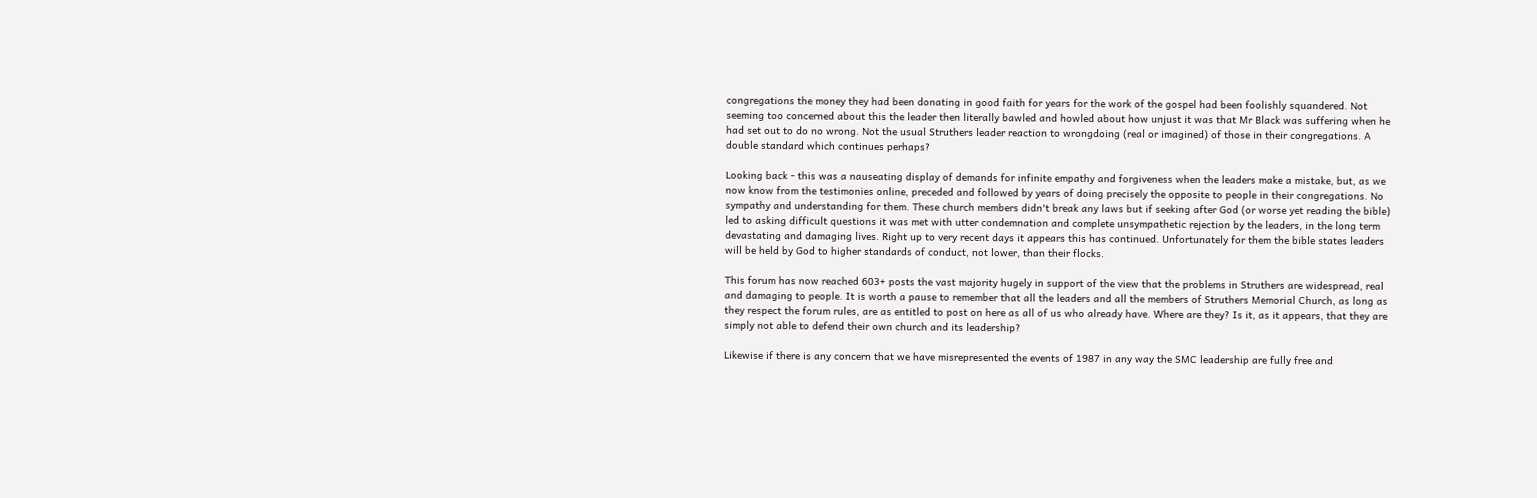congregations the money they had been donating in good faith for years for the work of the gospel had been foolishly squandered. Not seeming too concerned about this the leader then literally bawled and howled about how unjust it was that Mr Black was suffering when he had set out to do no wrong. Not the usual Struthers leader reaction to wrongdoing (real or imagined) of those in their congregations. A double standard which continues perhaps?

Looking back - this was a nauseating display of demands for infinite empathy and forgiveness when the leaders make a mistake, but, as we now know from the testimonies online, preceded and followed by years of doing precisely the opposite to people in their congregations. No sympathy and understanding for them. These church members didn't break any laws but if seeking after God (or worse yet reading the bible) led to asking difficult questions it was met with utter condemnation and complete unsympathetic rejection by the leaders, in the long term devastating and damaging lives. Right up to very recent days it appears this has continued. Unfortunately for them the bible states leaders will be held by God to higher standards of conduct, not lower, than their flocks.

This forum has now reached 603+ posts the vast majority hugely in support of the view that the problems in Struthers are widespread, real and damaging to people. It is worth a pause to remember that all the leaders and all the members of Struthers Memorial Church, as long as they respect the forum rules, are as entitled to post on here as all of us who already have. Where are they? Is it, as it appears, that they are simply not able to defend their own church and its leadership?

Likewise if there is any concern that we have misrepresented the events of 1987 in any way the SMC leadership are fully free and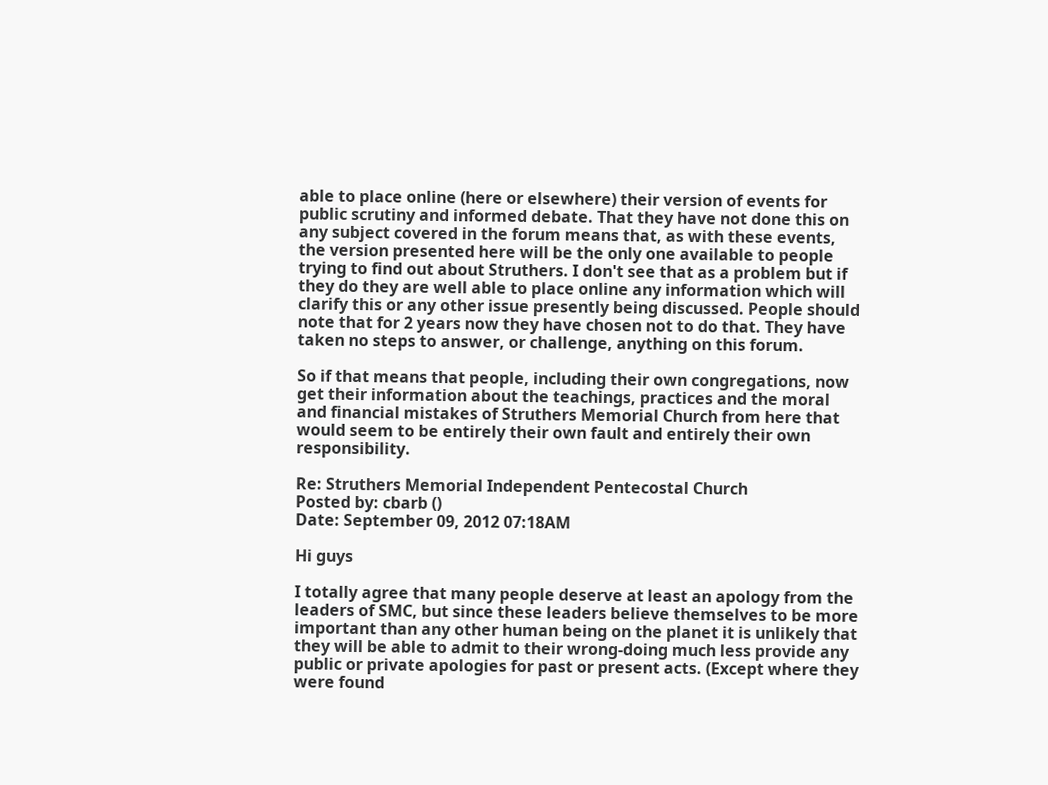able to place online (here or elsewhere) their version of events for public scrutiny and informed debate. That they have not done this on any subject covered in the forum means that, as with these events, the version presented here will be the only one available to people trying to find out about Struthers. I don't see that as a problem but if they do they are well able to place online any information which will clarify this or any other issue presently being discussed. People should note that for 2 years now they have chosen not to do that. They have taken no steps to answer, or challenge, anything on this forum.

So if that means that people, including their own congregations, now get their information about the teachings, practices and the moral and financial mistakes of Struthers Memorial Church from here that would seem to be entirely their own fault and entirely their own responsibility.

Re: Struthers Memorial Independent Pentecostal Church
Posted by: cbarb ()
Date: September 09, 2012 07:18AM

Hi guys

I totally agree that many people deserve at least an apology from the leaders of SMC, but since these leaders believe themselves to be more important than any other human being on the planet it is unlikely that they will be able to admit to their wrong-doing much less provide any public or private apologies for past or present acts. (Except where they were found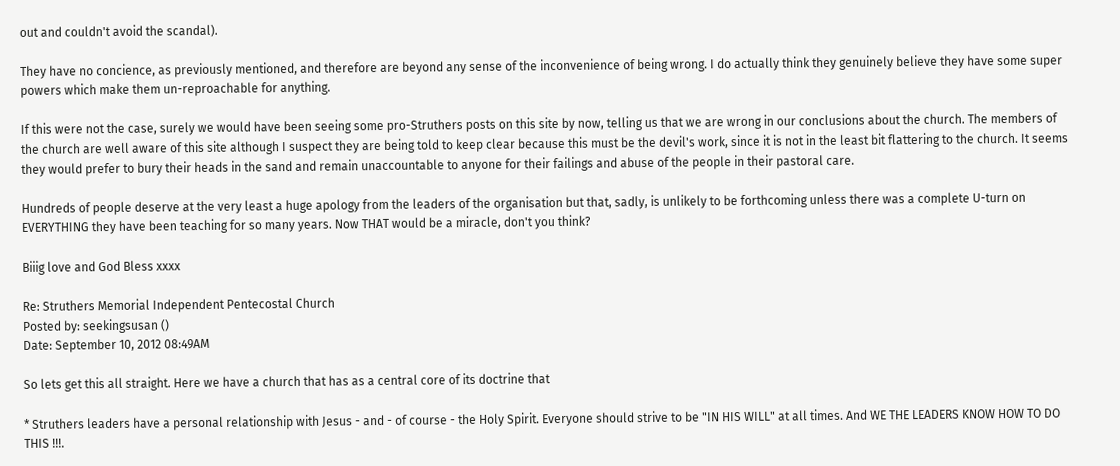out and couldn't avoid the scandal).

They have no concience, as previously mentioned, and therefore are beyond any sense of the inconvenience of being wrong. I do actually think they genuinely believe they have some super powers which make them un-reproachable for anything.

If this were not the case, surely we would have been seeing some pro-Struthers posts on this site by now, telling us that we are wrong in our conclusions about the church. The members of the church are well aware of this site although I suspect they are being told to keep clear because this must be the devil's work, since it is not in the least bit flattering to the church. It seems they would prefer to bury their heads in the sand and remain unaccountable to anyone for their failings and abuse of the people in their pastoral care.

Hundreds of people deserve at the very least a huge apology from the leaders of the organisation but that, sadly, is unlikely to be forthcoming unless there was a complete U-turn on EVERYTHING they have been teaching for so many years. Now THAT would be a miracle, don't you think?

Biiig love and God Bless xxxx

Re: Struthers Memorial Independent Pentecostal Church
Posted by: seekingsusan ()
Date: September 10, 2012 08:49AM

So lets get this all straight. Here we have a church that has as a central core of its doctrine that

* Struthers leaders have a personal relationship with Jesus - and - of course - the Holy Spirit. Everyone should strive to be "IN HIS WILL" at all times. And WE THE LEADERS KNOW HOW TO DO THIS !!!.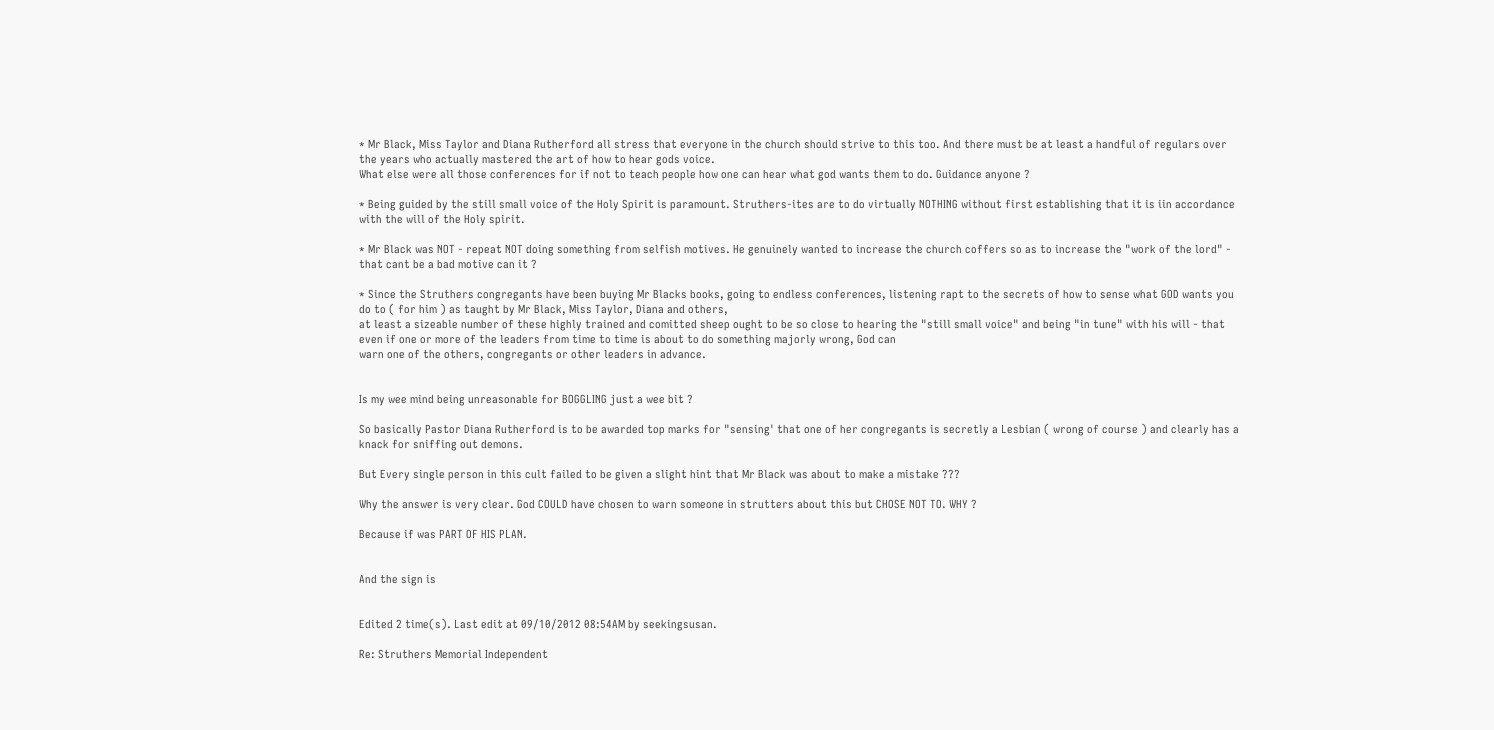* Mr Black, Miss Taylor and Diana Rutherford all stress that everyone in the church should strive to this too. And there must be at least a handful of regulars over the years who actually mastered the art of how to hear gods voice.
What else were all those conferences for if not to teach people how one can hear what god wants them to do. Guidance anyone ?

* Being guided by the still small voice of the Holy Spirit is paramount. Struthers-ites are to do virtually NOTHING without first establishing that it is iin accordance with the will of the Holy spirit.

* Mr Black was NOT - repeat NOT doing something from selfish motives. He genuinely wanted to increase the church coffers so as to increase the "work of the lord" - that cant be a bad motive can it ?

* Since the Struthers congregants have been buying Mr Blacks books, going to endless conferences, listening rapt to the secrets of how to sense what GOD wants you do to ( for him ) as taught by Mr Black, Miss Taylor, Diana and others,
at least a sizeable number of these highly trained and comitted sheep ought to be so close to hearing the "still small voice" and being "in tune" with his will - that even if one or more of the leaders from time to time is about to do something majorly wrong, God can
warn one of the others, congregants or other leaders in advance.


Is my wee mind being unreasonable for BOGGLING just a wee bit ?

So basically Pastor Diana Rutherford is to be awarded top marks for "sensing' that one of her congregants is secretly a Lesbian ( wrong of course ) and clearly has a knack for sniffing out demons.

But Every single person in this cult failed to be given a slight hint that Mr Black was about to make a mistake ???

Why the answer is very clear. God COULD have chosen to warn someone in strutters about this but CHOSE NOT TO. WHY ?

Because if was PART OF HIS PLAN.


And the sign is


Edited 2 time(s). Last edit at 09/10/2012 08:54AM by seekingsusan.

Re: Struthers Memorial Independent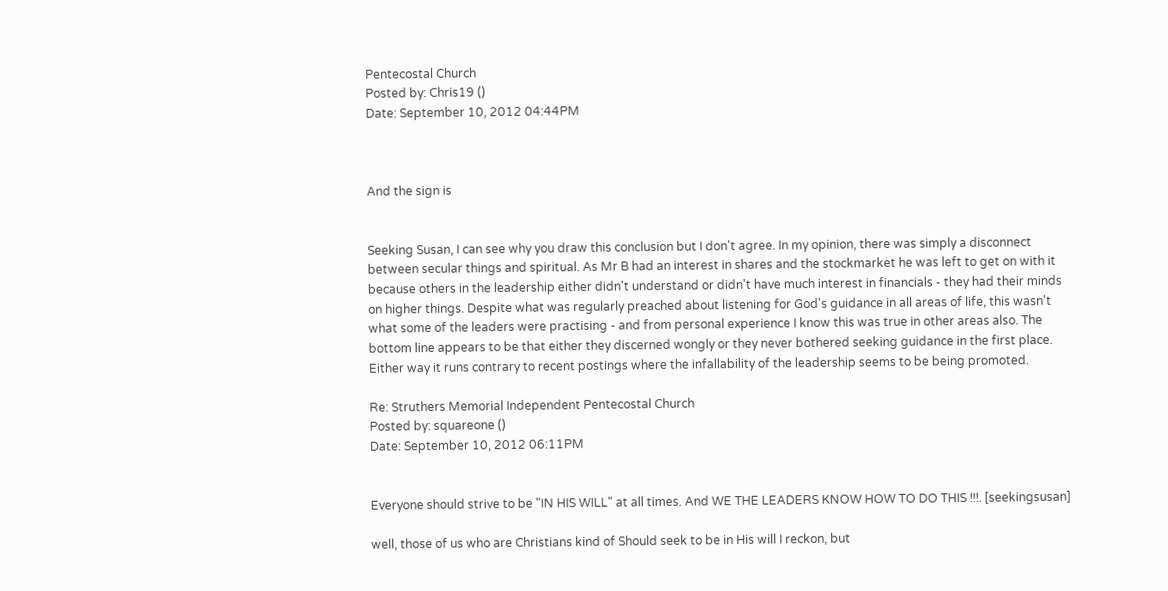Pentecostal Church
Posted by: Chris19 ()
Date: September 10, 2012 04:44PM



And the sign is


Seeking Susan, I can see why you draw this conclusion but I don't agree. In my opinion, there was simply a disconnect between secular things and spiritual. As Mr B had an interest in shares and the stockmarket he was left to get on with it because others in the leadership either didn't understand or didn't have much interest in financials - they had their minds on higher things. Despite what was regularly preached about listening for God's guidance in all areas of life, this wasn't what some of the leaders were practising - and from personal experience I know this was true in other areas also. The bottom line appears to be that either they discerned wongly or they never bothered seeking guidance in the first place. Either way it runs contrary to recent postings where the infallability of the leadership seems to be being promoted.

Re: Struthers Memorial Independent Pentecostal Church
Posted by: squareone ()
Date: September 10, 2012 06:11PM


Everyone should strive to be "IN HIS WILL" at all times. And WE THE LEADERS KNOW HOW TO DO THIS !!!. [seekingsusan]

well, those of us who are Christians kind of Should seek to be in His will I reckon, but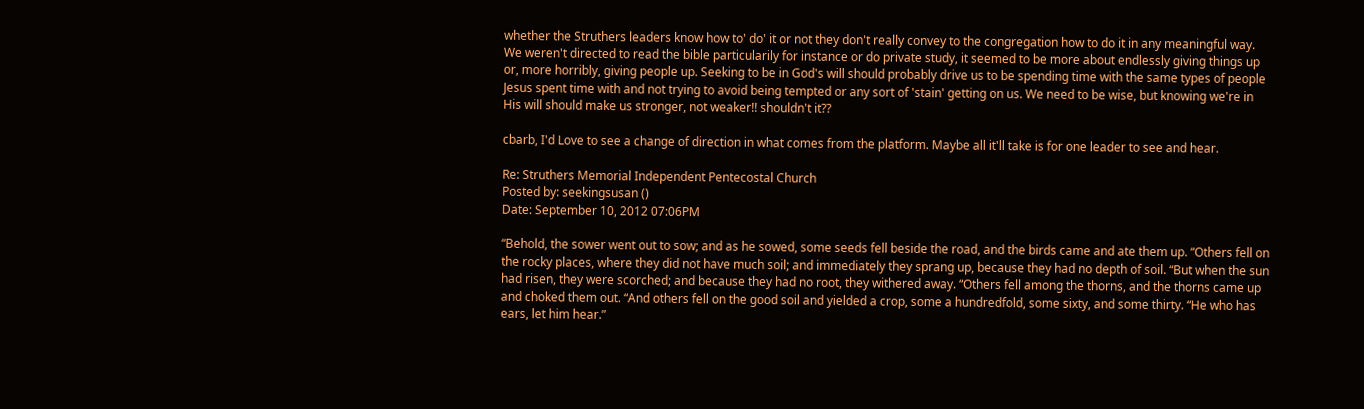whether the Struthers leaders know how to' do' it or not they don't really convey to the congregation how to do it in any meaningful way. We weren't directed to read the bible particularily for instance or do private study, it seemed to be more about endlessly giving things up or, more horribly, giving people up. Seeking to be in God's will should probably drive us to be spending time with the same types of people Jesus spent time with and not trying to avoid being tempted or any sort of 'stain' getting on us. We need to be wise, but knowing we're in His will should make us stronger, not weaker!! shouldn't it??

cbarb, I'd Love to see a change of direction in what comes from the platform. Maybe all it'll take is for one leader to see and hear.

Re: Struthers Memorial Independent Pentecostal Church
Posted by: seekingsusan ()
Date: September 10, 2012 07:06PM

“Behold, the sower went out to sow; and as he sowed, some seeds fell beside the road, and the birds came and ate them up. “Others fell on the rocky places, where they did not have much soil; and immediately they sprang up, because they had no depth of soil. “But when the sun had risen, they were scorched; and because they had no root, they withered away. “Others fell among the thorns, and the thorns came up and choked them out. “And others fell on the good soil and yielded a crop, some a hundredfold, some sixty, and some thirty. “He who has ears, let him hear.”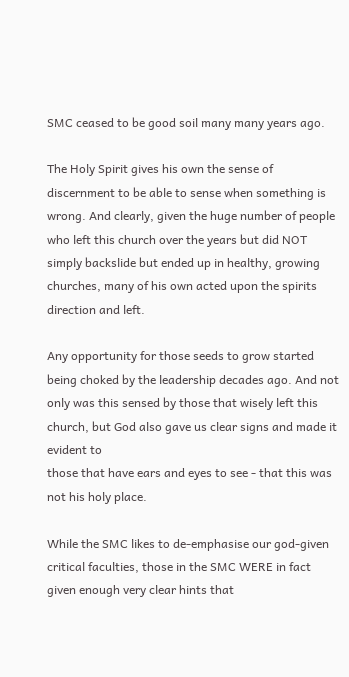SMC ceased to be good soil many many years ago.

The Holy Spirit gives his own the sense of discernment to be able to sense when something is wrong. And clearly, given the huge number of people who left this church over the years but did NOT simply backslide but ended up in healthy, growing churches, many of his own acted upon the spirits direction and left.

Any opportunity for those seeds to grow started being choked by the leadership decades ago. And not only was this sensed by those that wisely left this church, but God also gave us clear signs and made it evident to
those that have ears and eyes to see - that this was not his holy place.

While the SMC likes to de-emphasise our god-given critical faculties, those in the SMC WERE in fact given enough very clear hints that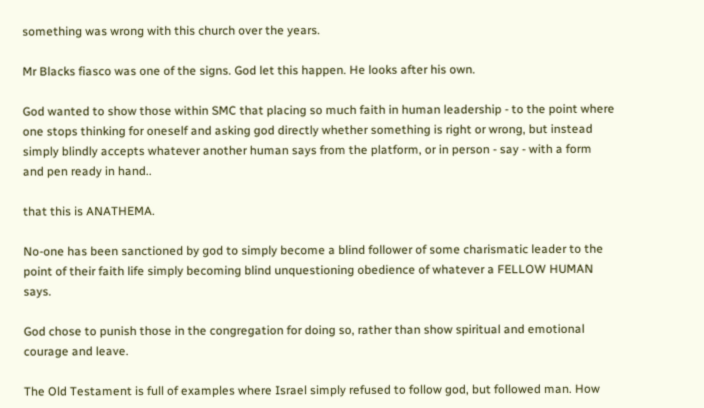something was wrong with this church over the years.

Mr Blacks fiasco was one of the signs. God let this happen. He looks after his own.

God wanted to show those within SMC that placing so much faith in human leadership - to the point where one stops thinking for oneself and asking god directly whether something is right or wrong, but instead simply blindly accepts whatever another human says from the platform, or in person - say - with a form and pen ready in hand..

that this is ANATHEMA.

No-one has been sanctioned by god to simply become a blind follower of some charismatic leader to the point of their faith life simply becoming blind unquestioning obedience of whatever a FELLOW HUMAN says.

God chose to punish those in the congregation for doing so, rather than show spiritual and emotional courage and leave.

The Old Testament is full of examples where Israel simply refused to follow god, but followed man. How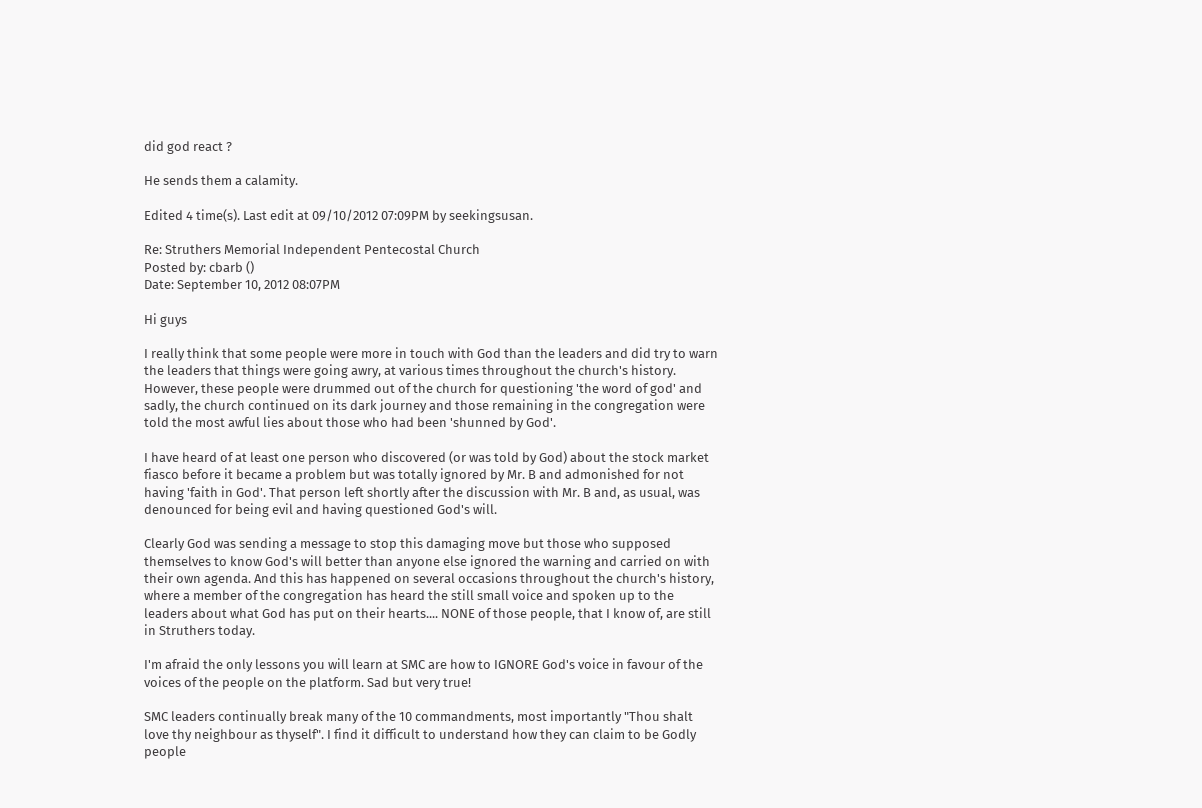did god react ?

He sends them a calamity.

Edited 4 time(s). Last edit at 09/10/2012 07:09PM by seekingsusan.

Re: Struthers Memorial Independent Pentecostal Church
Posted by: cbarb ()
Date: September 10, 2012 08:07PM

Hi guys

I really think that some people were more in touch with God than the leaders and did try to warn the leaders that things were going awry, at various times throughout the church's history. However, these people were drummed out of the church for questioning 'the word of god' and sadly, the church continued on its dark journey and those remaining in the congregation were told the most awful lies about those who had been 'shunned by God'.

I have heard of at least one person who discovered (or was told by God) about the stock market fiasco before it became a problem but was totally ignored by Mr. B and admonished for not having 'faith in God'. That person left shortly after the discussion with Mr. B and, as usual, was denounced for being evil and having questioned God's will.

Clearly God was sending a message to stop this damaging move but those who supposed themselves to know God's will better than anyone else ignored the warning and carried on with their own agenda. And this has happened on several occasions throughout the church's history, where a member of the congregation has heard the still small voice and spoken up to the leaders about what God has put on their hearts.... NONE of those people, that I know of, are still in Struthers today.

I'm afraid the only lessons you will learn at SMC are how to IGNORE God's voice in favour of the voices of the people on the platform. Sad but very true!

SMC leaders continually break many of the 10 commandments, most importantly "Thou shalt love thy neighbour as thyself". I find it difficult to understand how they can claim to be Godly people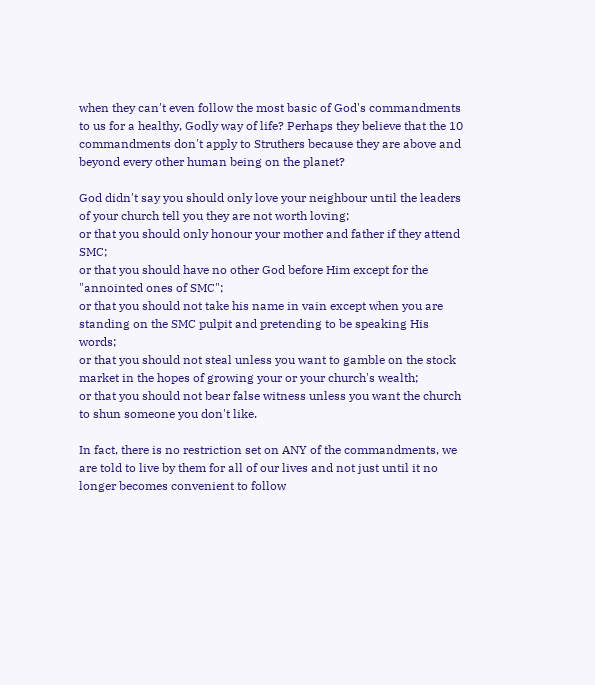when they can't even follow the most basic of God's commandments to us for a healthy, Godly way of life? Perhaps they believe that the 10 commandments don't apply to Struthers because they are above and beyond every other human being on the planet?

God didn't say you should only love your neighbour until the leaders of your church tell you they are not worth loving;
or that you should only honour your mother and father if they attend SMC;
or that you should have no other God before Him except for the "annointed ones of SMC";
or that you should not take his name in vain except when you are standing on the SMC pulpit and pretending to be speaking His words;
or that you should not steal unless you want to gamble on the stock market in the hopes of growing your or your church's wealth;
or that you should not bear false witness unless you want the church to shun someone you don't like.

In fact, there is no restriction set on ANY of the commandments, we are told to live by them for all of our lives and not just until it no longer becomes convenient to follow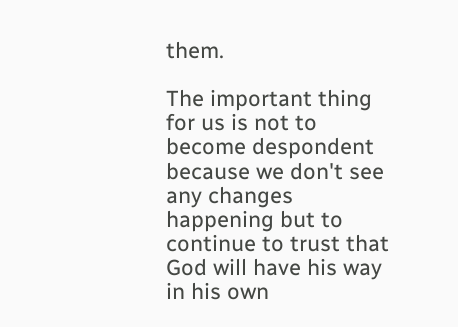them.

The important thing for us is not to become despondent because we don't see any changes happening but to continue to trust that God will have his way in his own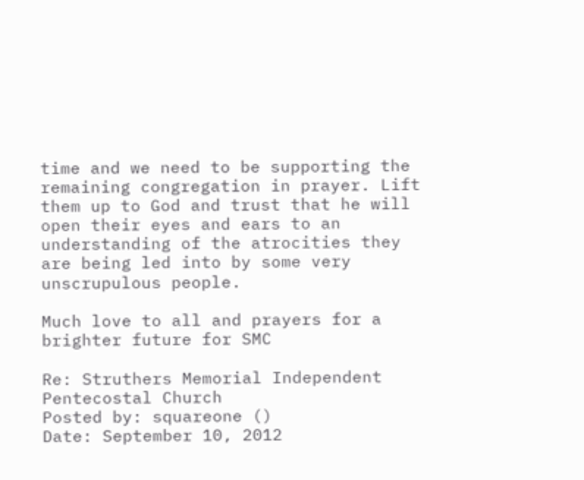time and we need to be supporting the remaining congregation in prayer. Lift them up to God and trust that he will open their eyes and ears to an understanding of the atrocities they are being led into by some very unscrupulous people.

Much love to all and prayers for a brighter future for SMC

Re: Struthers Memorial Independent Pentecostal Church
Posted by: squareone ()
Date: September 10, 2012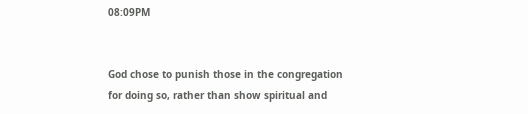08:09PM


God chose to punish those in the congregation for doing so, rather than show spiritual and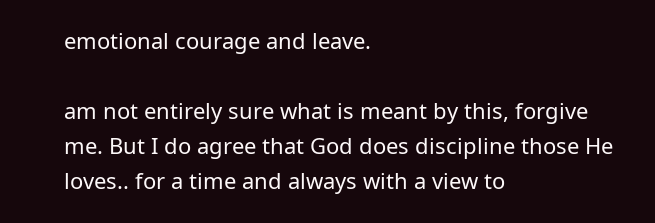emotional courage and leave.

am not entirely sure what is meant by this, forgive me. But I do agree that God does discipline those He loves.. for a time and always with a view to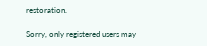restoration.

Sorry, only registered users may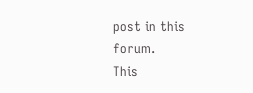post in this forum.
This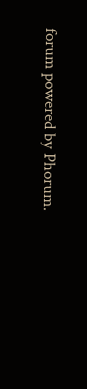forum powered by Phorum.